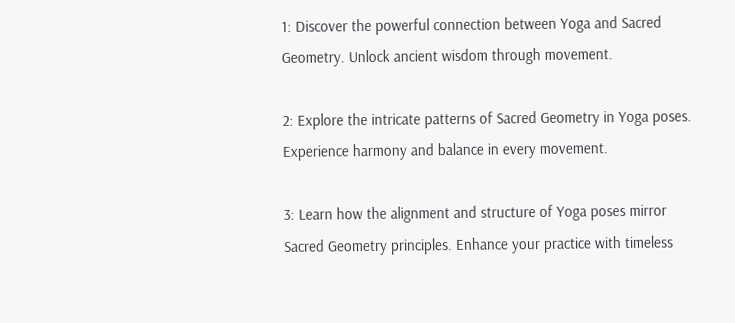1: Discover the powerful connection between Yoga and Sacred Geometry. Unlock ancient wisdom through movement.

2: Explore the intricate patterns of Sacred Geometry in Yoga poses. Experience harmony and balance in every movement.

3: Learn how the alignment and structure of Yoga poses mirror Sacred Geometry principles. Enhance your practice with timeless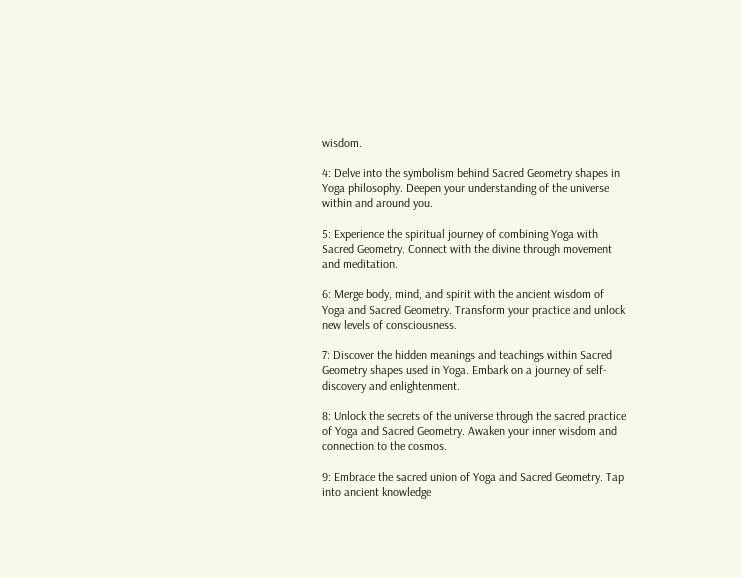wisdom.

4: Delve into the symbolism behind Sacred Geometry shapes in Yoga philosophy. Deepen your understanding of the universe within and around you.

5: Experience the spiritual journey of combining Yoga with Sacred Geometry. Connect with the divine through movement and meditation.

6: Merge body, mind, and spirit with the ancient wisdom of Yoga and Sacred Geometry. Transform your practice and unlock new levels of consciousness.

7: Discover the hidden meanings and teachings within Sacred Geometry shapes used in Yoga. Embark on a journey of self-discovery and enlightenment.

8: Unlock the secrets of the universe through the sacred practice of Yoga and Sacred Geometry. Awaken your inner wisdom and connection to the cosmos.

9: Embrace the sacred union of Yoga and Sacred Geometry. Tap into ancient knowledge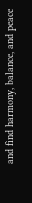and find harmony, balance, and peace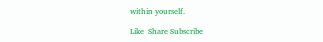within yourself.

Like  Share Subscribe